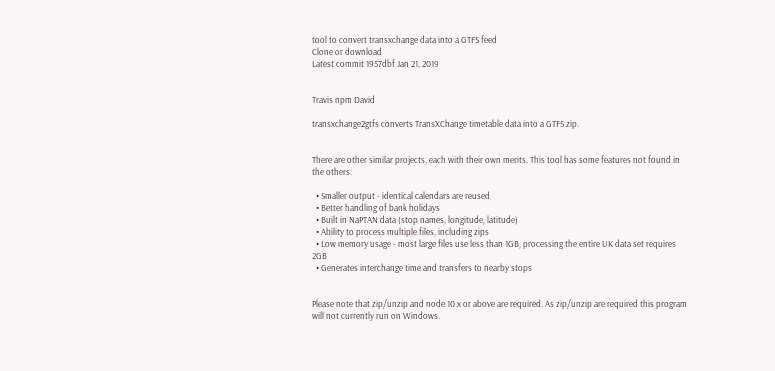tool to convert transxchange data into a GTFS feed
Clone or download
Latest commit 1957dbf Jan 21, 2019


Travis npm David

transxchange2gtfs converts TransXChange timetable data into a GTFS zip.


There are other similar projects, each with their own merits. This tool has some features not found in the others:

  • Smaller output - identical calendars are reused
  • Better handling of bank holidays
  • Built in NaPTAN data (stop names, longitude, latitude)
  • Ability to process multiple files, including zips
  • Low memory usage - most large files use less than 1GB, processing the entire UK data set requires 2GB
  • Generates interchange time and transfers to nearby stops


Please note that zip/unzip and node 10.x or above are required. As zip/unzip are required this program will not currently run on Windows.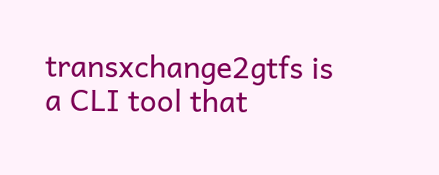transxchange2gtfs is a CLI tool that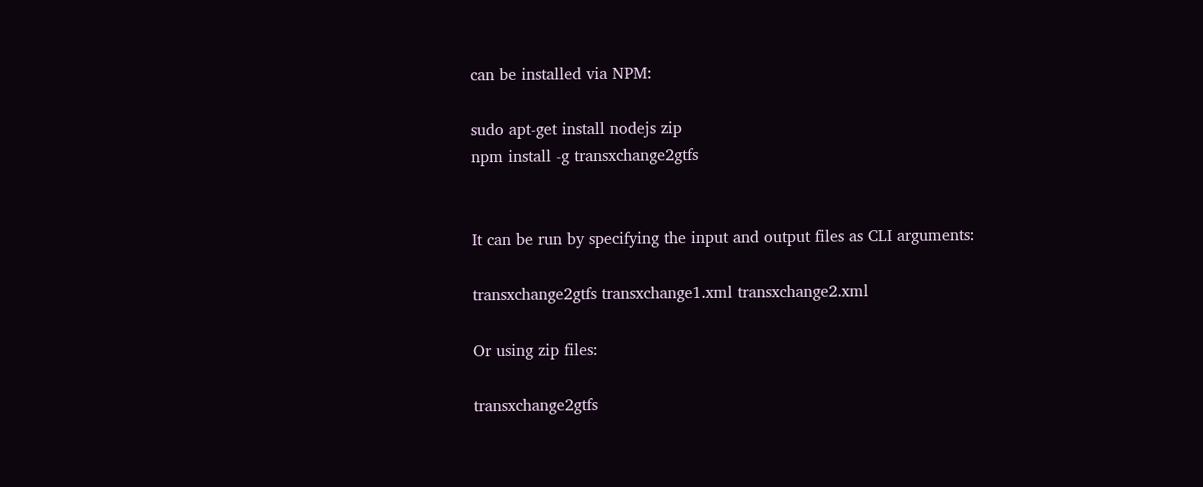can be installed via NPM:

sudo apt-get install nodejs zip
npm install -g transxchange2gtfs


It can be run by specifying the input and output files as CLI arguments:

transxchange2gtfs transxchange1.xml transxchange2.xml

Or using zip files:

transxchange2gtfs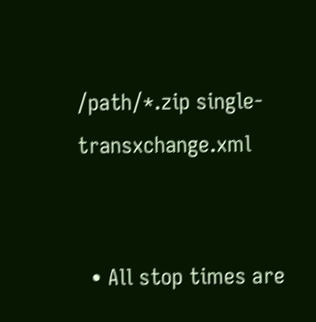/path/*.zip single-transxchange.xml


  • All stop times are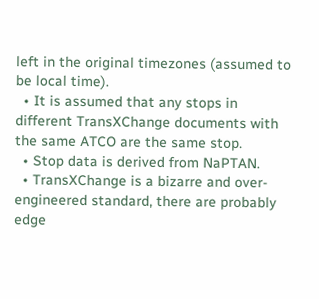left in the original timezones (assumed to be local time).
  • It is assumed that any stops in different TransXChange documents with the same ATCO are the same stop.
  • Stop data is derived from NaPTAN.
  • TransXChange is a bizarre and over-engineered standard, there are probably edge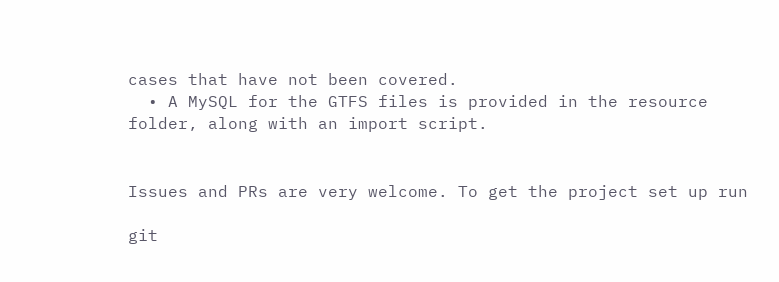cases that have not been covered.
  • A MySQL for the GTFS files is provided in the resource folder, along with an import script.


Issues and PRs are very welcome. To get the project set up run

git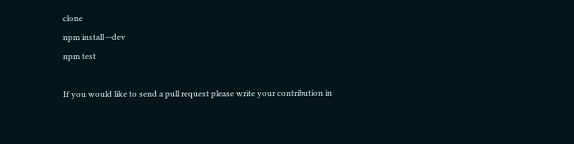clone
npm install --dev
npm test

If you would like to send a pull request please write your contribution in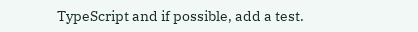TypeScript and if possible, add a test.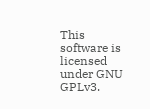This software is licensed under GNU GPLv3.